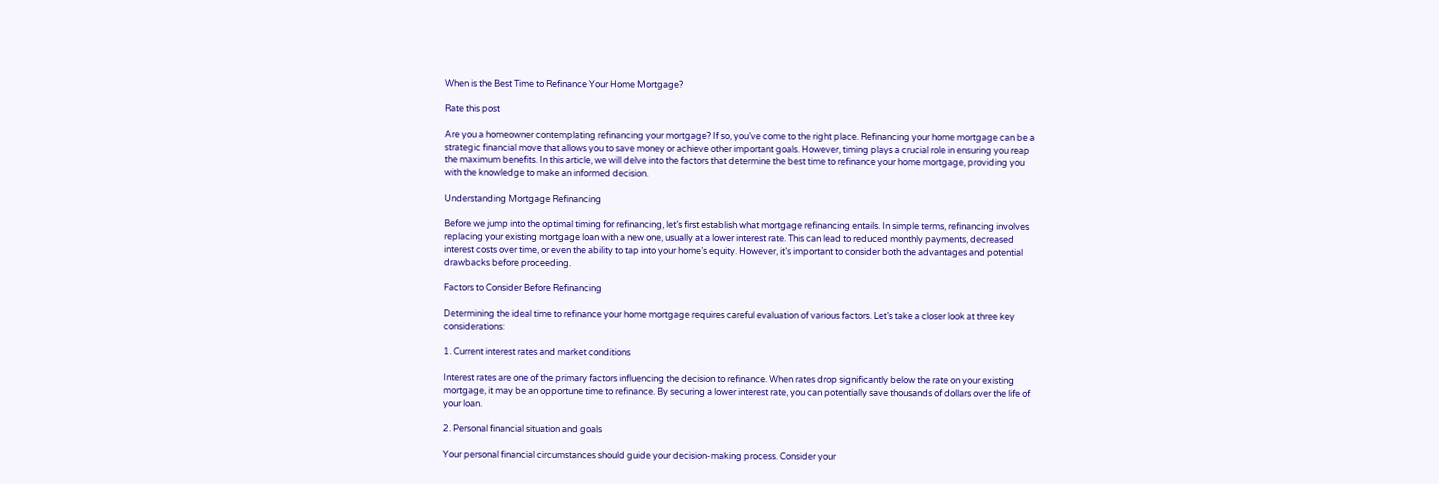When is the Best Time to Refinance Your Home Mortgage?

Rate this post

Are you a homeowner contemplating refinancing your mortgage? If so, you’ve come to the right place. Refinancing your home mortgage can be a strategic financial move that allows you to save money or achieve other important goals. However, timing plays a crucial role in ensuring you reap the maximum benefits. In this article, we will delve into the factors that determine the best time to refinance your home mortgage, providing you with the knowledge to make an informed decision.

Understanding Mortgage Refinancing

Before we jump into the optimal timing for refinancing, let’s first establish what mortgage refinancing entails. In simple terms, refinancing involves replacing your existing mortgage loan with a new one, usually at a lower interest rate. This can lead to reduced monthly payments, decreased interest costs over time, or even the ability to tap into your home’s equity. However, it’s important to consider both the advantages and potential drawbacks before proceeding.

Factors to Consider Before Refinancing

Determining the ideal time to refinance your home mortgage requires careful evaluation of various factors. Let’s take a closer look at three key considerations:

1. Current interest rates and market conditions

Interest rates are one of the primary factors influencing the decision to refinance. When rates drop significantly below the rate on your existing mortgage, it may be an opportune time to refinance. By securing a lower interest rate, you can potentially save thousands of dollars over the life of your loan.

2. Personal financial situation and goals

Your personal financial circumstances should guide your decision-making process. Consider your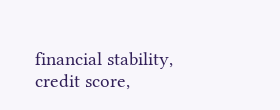financial stability, credit score,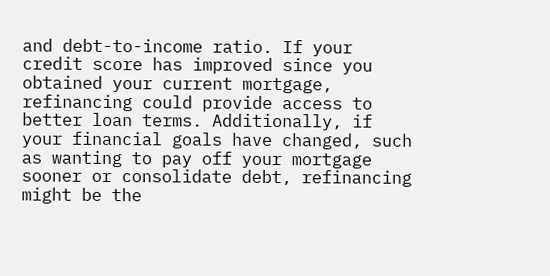and debt-to-income ratio. If your credit score has improved since you obtained your current mortgage, refinancing could provide access to better loan terms. Additionally, if your financial goals have changed, such as wanting to pay off your mortgage sooner or consolidate debt, refinancing might be the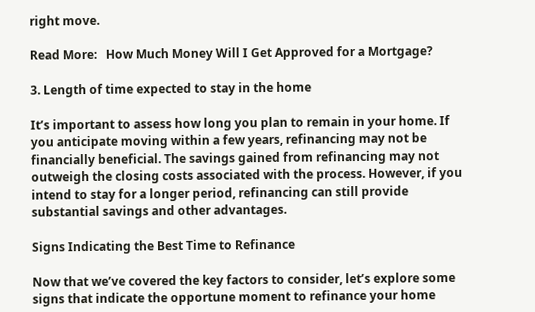right move.

Read More:   How Much Money Will I Get Approved for a Mortgage?

3. Length of time expected to stay in the home

It’s important to assess how long you plan to remain in your home. If you anticipate moving within a few years, refinancing may not be financially beneficial. The savings gained from refinancing may not outweigh the closing costs associated with the process. However, if you intend to stay for a longer period, refinancing can still provide substantial savings and other advantages.

Signs Indicating the Best Time to Refinance

Now that we’ve covered the key factors to consider, let’s explore some signs that indicate the opportune moment to refinance your home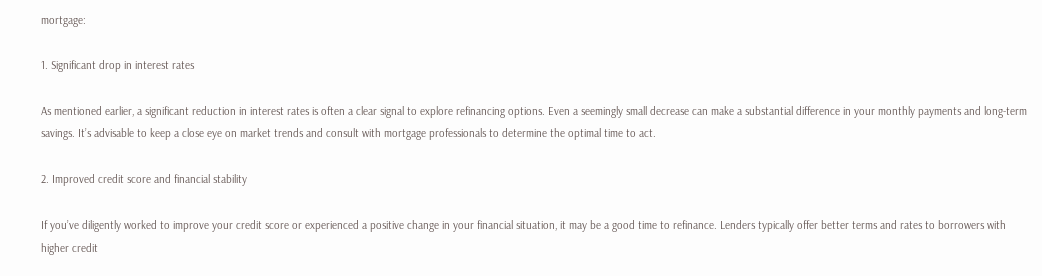mortgage:

1. Significant drop in interest rates

As mentioned earlier, a significant reduction in interest rates is often a clear signal to explore refinancing options. Even a seemingly small decrease can make a substantial difference in your monthly payments and long-term savings. It’s advisable to keep a close eye on market trends and consult with mortgage professionals to determine the optimal time to act.

2. Improved credit score and financial stability

If you’ve diligently worked to improve your credit score or experienced a positive change in your financial situation, it may be a good time to refinance. Lenders typically offer better terms and rates to borrowers with higher credit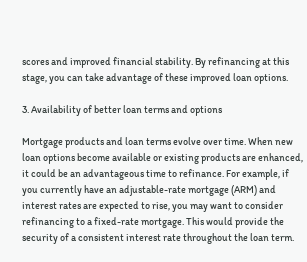scores and improved financial stability. By refinancing at this stage, you can take advantage of these improved loan options.

3. Availability of better loan terms and options

Mortgage products and loan terms evolve over time. When new loan options become available or existing products are enhanced, it could be an advantageous time to refinance. For example, if you currently have an adjustable-rate mortgage (ARM) and interest rates are expected to rise, you may want to consider refinancing to a fixed-rate mortgage. This would provide the security of a consistent interest rate throughout the loan term.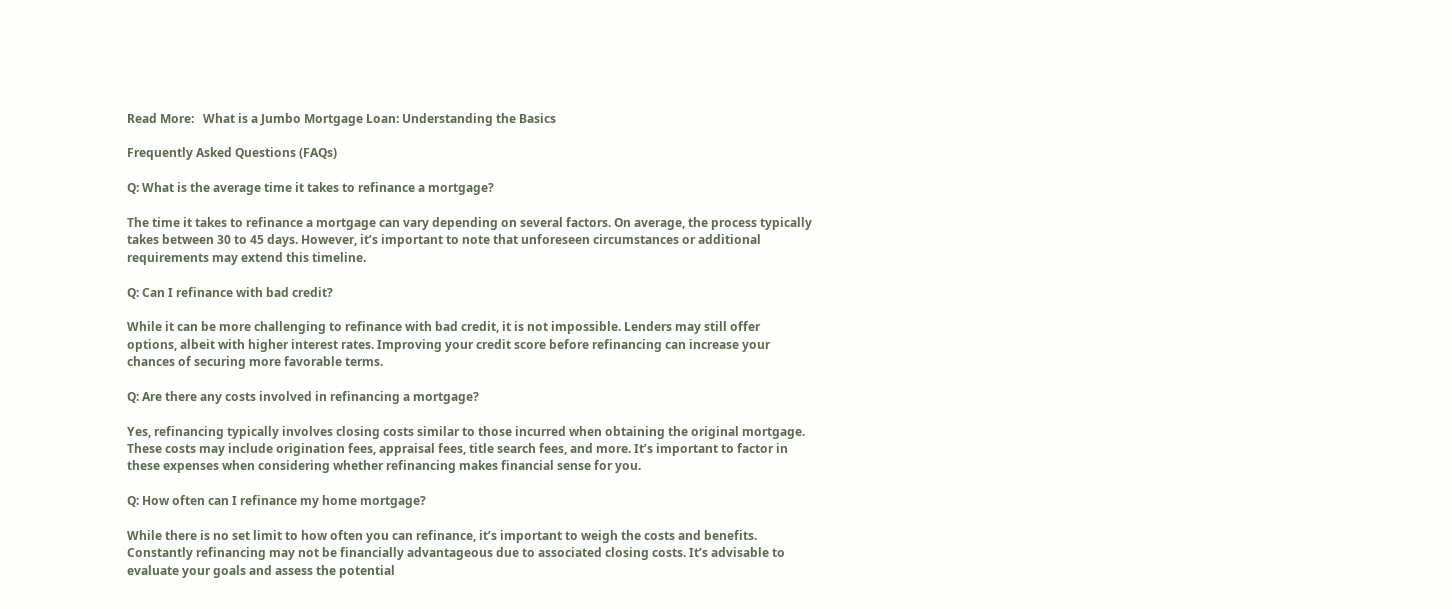Read More:   What is a Jumbo Mortgage Loan: Understanding the Basics

Frequently Asked Questions (FAQs)

Q: What is the average time it takes to refinance a mortgage?

The time it takes to refinance a mortgage can vary depending on several factors. On average, the process typically takes between 30 to 45 days. However, it’s important to note that unforeseen circumstances or additional requirements may extend this timeline.

Q: Can I refinance with bad credit?

While it can be more challenging to refinance with bad credit, it is not impossible. Lenders may still offer options, albeit with higher interest rates. Improving your credit score before refinancing can increase your chances of securing more favorable terms.

Q: Are there any costs involved in refinancing a mortgage?

Yes, refinancing typically involves closing costs similar to those incurred when obtaining the original mortgage. These costs may include origination fees, appraisal fees, title search fees, and more. It’s important to factor in these expenses when considering whether refinancing makes financial sense for you.

Q: How often can I refinance my home mortgage?

While there is no set limit to how often you can refinance, it’s important to weigh the costs and benefits. Constantly refinancing may not be financially advantageous due to associated closing costs. It’s advisable to evaluate your goals and assess the potential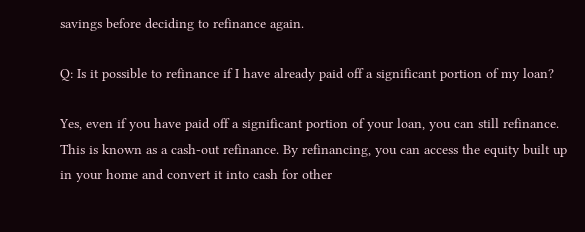savings before deciding to refinance again.

Q: Is it possible to refinance if I have already paid off a significant portion of my loan?

Yes, even if you have paid off a significant portion of your loan, you can still refinance. This is known as a cash-out refinance. By refinancing, you can access the equity built up in your home and convert it into cash for other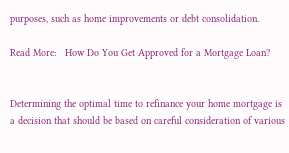purposes, such as home improvements or debt consolidation.

Read More:   How Do You Get Approved for a Mortgage Loan?


Determining the optimal time to refinance your home mortgage is a decision that should be based on careful consideration of various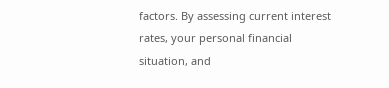factors. By assessing current interest rates, your personal financial situation, and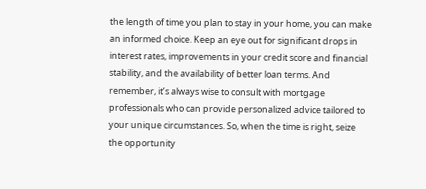the length of time you plan to stay in your home, you can make an informed choice. Keep an eye out for significant drops in interest rates, improvements in your credit score and financial stability, and the availability of better loan terms. And remember, it’s always wise to consult with mortgage professionals who can provide personalized advice tailored to your unique circumstances. So, when the time is right, seize the opportunity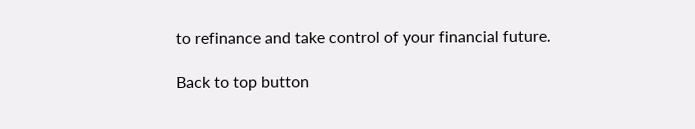to refinance and take control of your financial future.

Back to top button